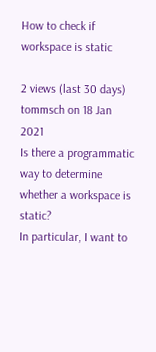How to check if workspace is static

2 views (last 30 days)
tommsch on 18 Jan 2021
Is there a programmatic way to determine whether a workspace is static?
In particular, I want to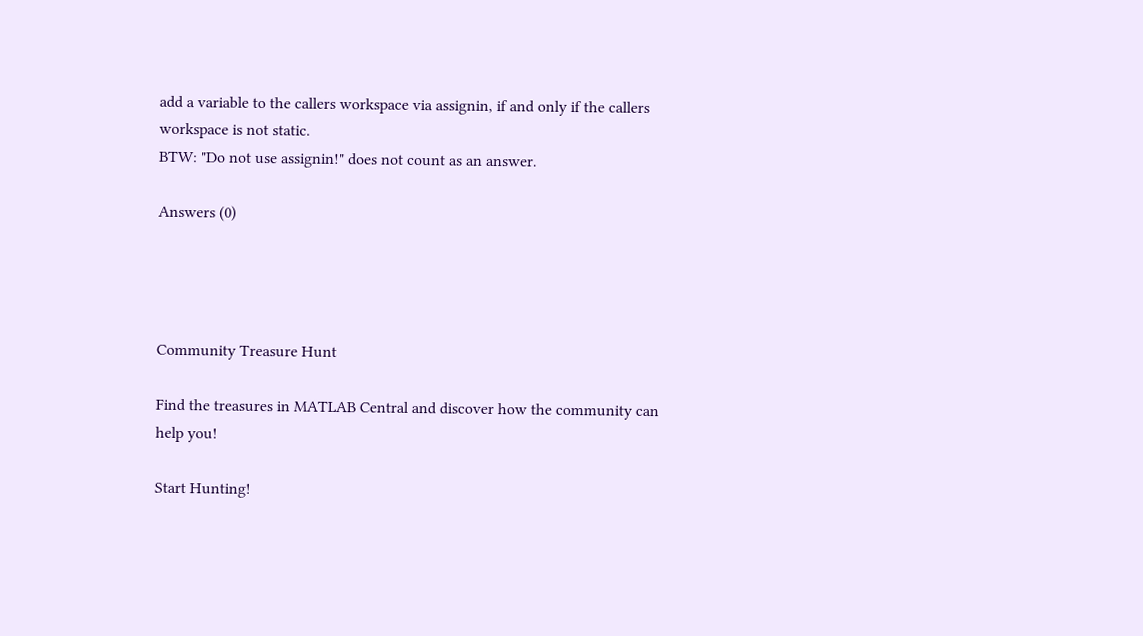add a variable to the callers workspace via assignin, if and only if the callers workspace is not static.
BTW: "Do not use assignin!" does not count as an answer.

Answers (0)




Community Treasure Hunt

Find the treasures in MATLAB Central and discover how the community can help you!

Start Hunting!